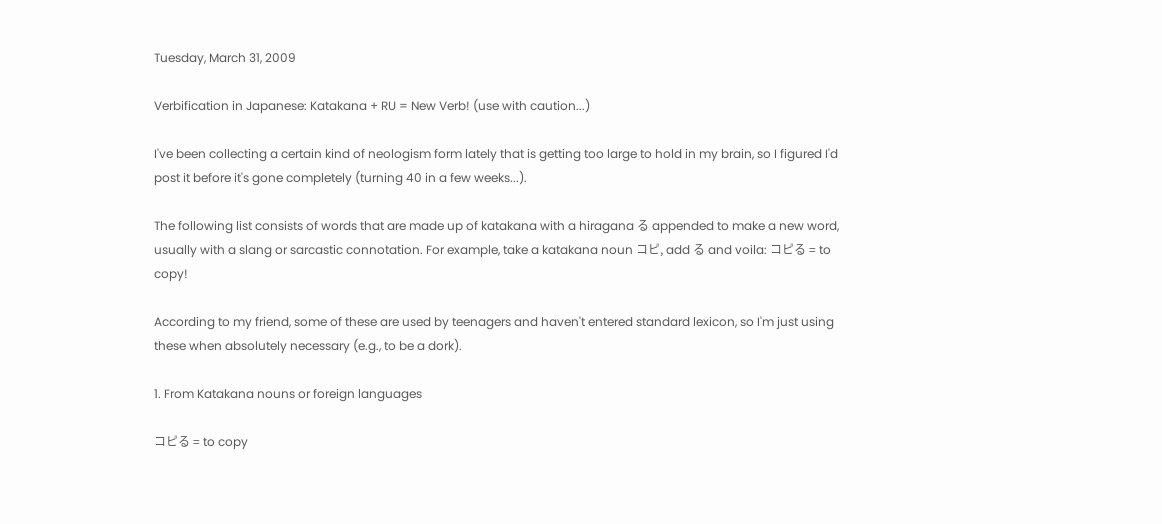Tuesday, March 31, 2009

Verbification in Japanese: Katakana + RU = New Verb! (use with caution...)

I've been collecting a certain kind of neologism form lately that is getting too large to hold in my brain, so I figured I'd post it before it's gone completely (turning 40 in a few weeks...).

The following list consists of words that are made up of katakana with a hiragana る appended to make a new word, usually with a slang or sarcastic connotation. For example, take a katakana noun コピ, add る and voila: コピる = to copy!

According to my friend, some of these are used by teenagers and haven't entered standard lexicon, so I'm just using these when absolutely necessary (e.g., to be a dork).

1. From Katakana nouns or foreign languages

コピる = to copy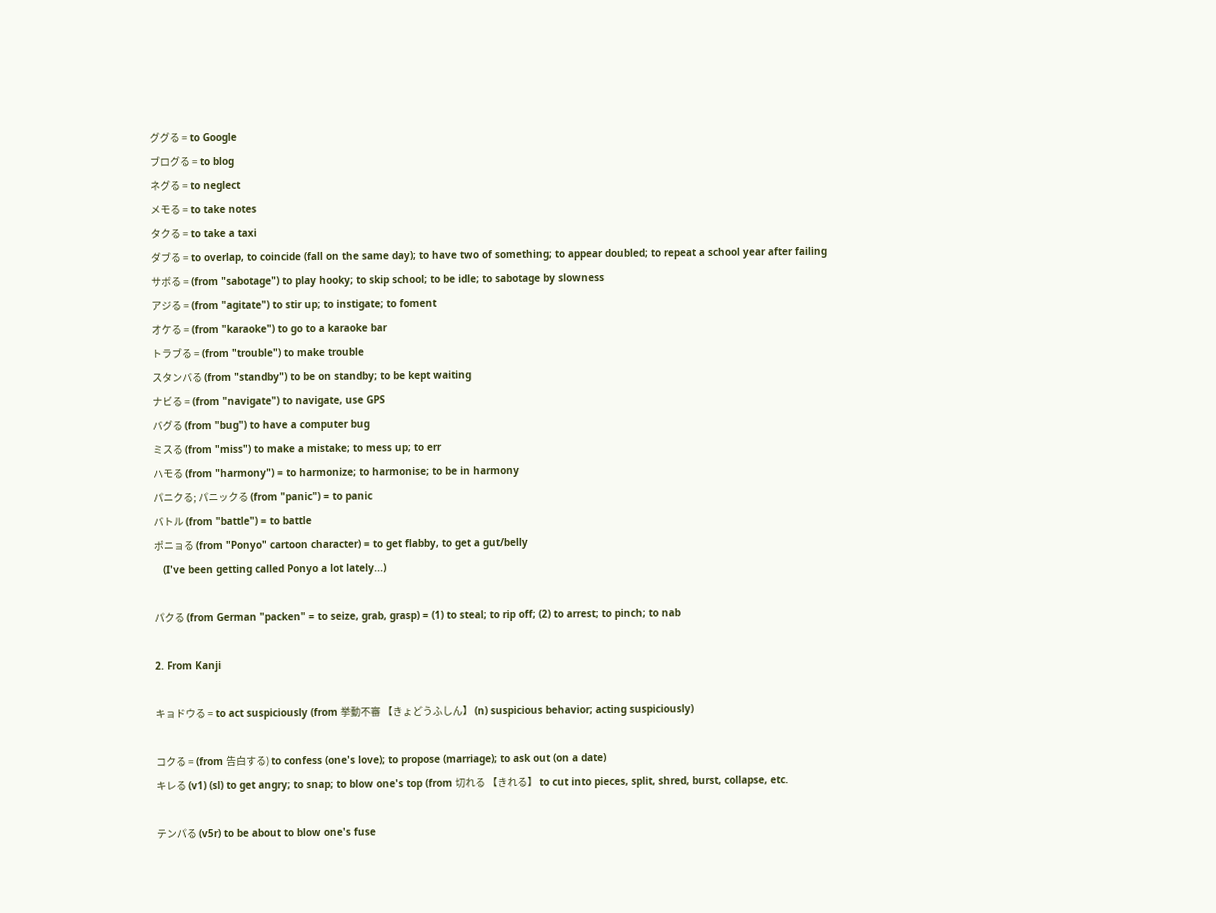ググる = to Google
ブログる = to blog
ネグる = to neglect
メモる = to take notes
タクる = to take a taxi
ダブる = to overlap, to coincide (fall on the same day); to have two of something; to appear doubled; to repeat a school year after failing
サボる = (from "sabotage") to play hooky; to skip school; to be idle; to sabotage by slowness
アジる = (from "agitate") to stir up; to instigate; to foment
オケる = (from "karaoke") to go to a karaoke bar
トラブる = (from "trouble") to make trouble
スタンバる (from "standby") to be on standby; to be kept waiting
ナビる = (from "navigate") to navigate, use GPS
バグる (from "bug") to have a computer bug
ミスる (from "miss") to make a mistake; to mess up; to err
ハモる (from "harmony") = to harmonize; to harmonise; to be in harmony
パニクる; パニックる (from "panic") = to panic
バトル (from "battle") = to battle
ポニョる (from "Ponyo" cartoon character) = to get flabby, to get a gut/belly
   (I've been getting called Ponyo a lot lately...)

パクる (from German "packen" = to seize, grab, grasp) = (1) to steal; to rip off; (2) to arrest; to pinch; to nab

2. From Kanji

キョドウる = to act suspiciously (from 挙動不審 【きょどうふしん】 (n) suspicious behavior; acting suspiciously)

コクる = (from 告白する) to confess (one's love); to propose (marriage); to ask out (on a date)
キレる (v1) (sl) to get angry; to snap; to blow one's top (from 切れる 【きれる】 to cut into pieces, split, shred, burst, collapse, etc.

テンパる (v5r) to be about to blow one's fuse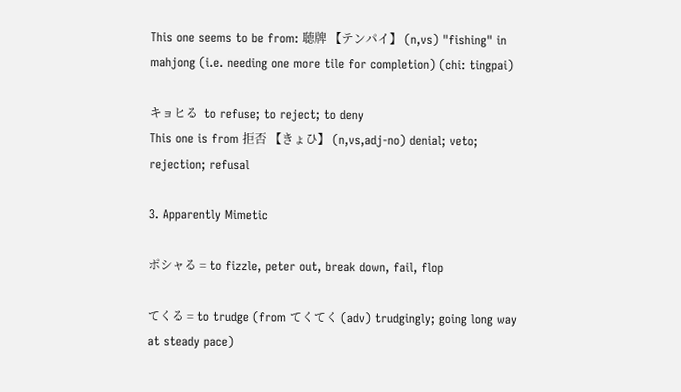This one seems to be from: 聴牌 【テンパイ】 (n,vs) "fishing" in mahjong (i.e. needing one more tile for completion) (chi: tingpai)

キョヒる  to refuse; to reject; to deny
This one is from 拒否 【きょひ】 (n,vs,adj-no) denial; veto; rejection; refusal

3. Apparently Mimetic

ポシャる = to fizzle, peter out, break down, fail, flop

てくる = to trudge (from てくてく (adv) trudgingly; going long way at steady pace)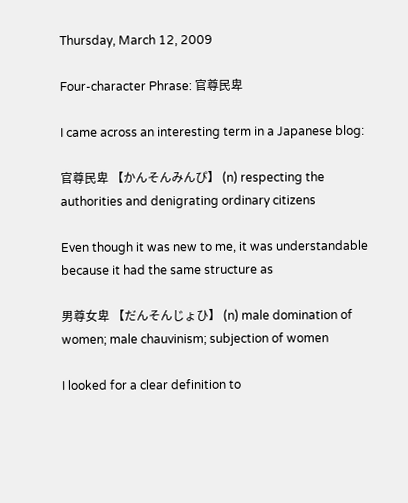Thursday, March 12, 2009

Four-character Phrase: 官尊民卑

I came across an interesting term in a Japanese blog:

官尊民卑 【かんそんみんぴ】 (n) respecting the authorities and denigrating ordinary citizens

Even though it was new to me, it was understandable because it had the same structure as

男尊女卑 【だんそんじょひ】 (n) male domination of women; male chauvinism; subjection of women

I looked for a clear definition to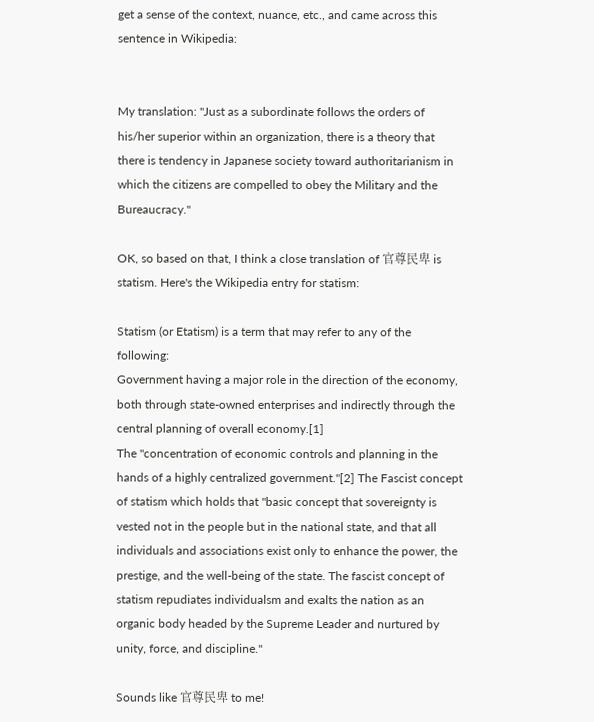get a sense of the context, nuance, etc., and came across this sentence in Wikipedia:


My translation: "Just as a subordinate follows the orders of his/her superior within an organization, there is a theory that there is tendency in Japanese society toward authoritarianism in which the citizens are compelled to obey the Military and the Bureaucracy."

OK, so based on that, I think a close translation of 官尊民卑 is statism. Here's the Wikipedia entry for statism:

Statism (or Etatism) is a term that may refer to any of the following:
Government having a major role in the direction of the economy, both through state-owned enterprises and indirectly through the central planning of overall economy.[1]
The "concentration of economic controls and planning in the hands of a highly centralized government."[2] The Fascist concept of statism which holds that "basic concept that sovereignty is vested not in the people but in the national state, and that all individuals and associations exist only to enhance the power, the prestige, and the well-being of the state. The fascist concept of statism repudiates individualsm and exalts the nation as an organic body headed by the Supreme Leader and nurtured by unity, force, and discipline."

Sounds like 官尊民卑 to me!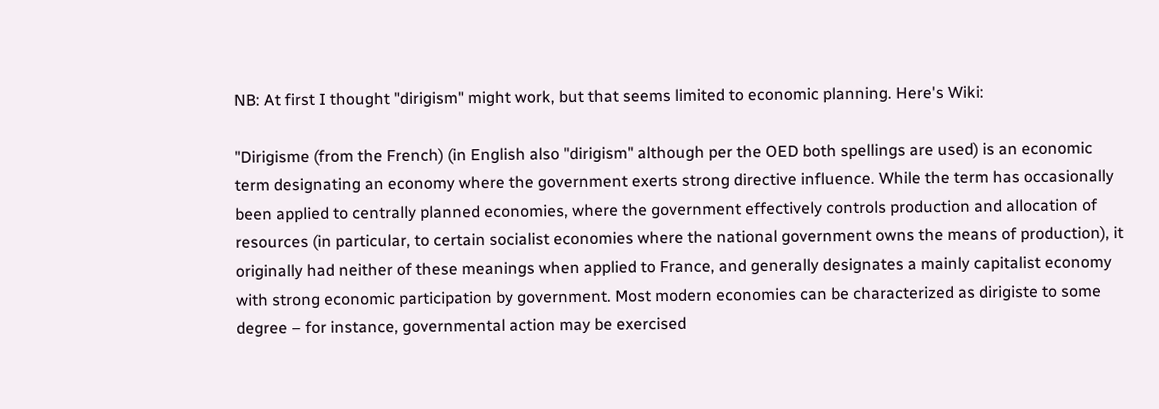NB: At first I thought "dirigism" might work, but that seems limited to economic planning. Here's Wiki:

"Dirigisme (from the French) (in English also "dirigism" although per the OED both spellings are used) is an economic term designating an economy where the government exerts strong directive influence. While the term has occasionally been applied to centrally planned economies, where the government effectively controls production and allocation of resources (in particular, to certain socialist economies where the national government owns the means of production), it originally had neither of these meanings when applied to France, and generally designates a mainly capitalist economy with strong economic participation by government. Most modern economies can be characterized as dirigiste to some degree – for instance, governmental action may be exercised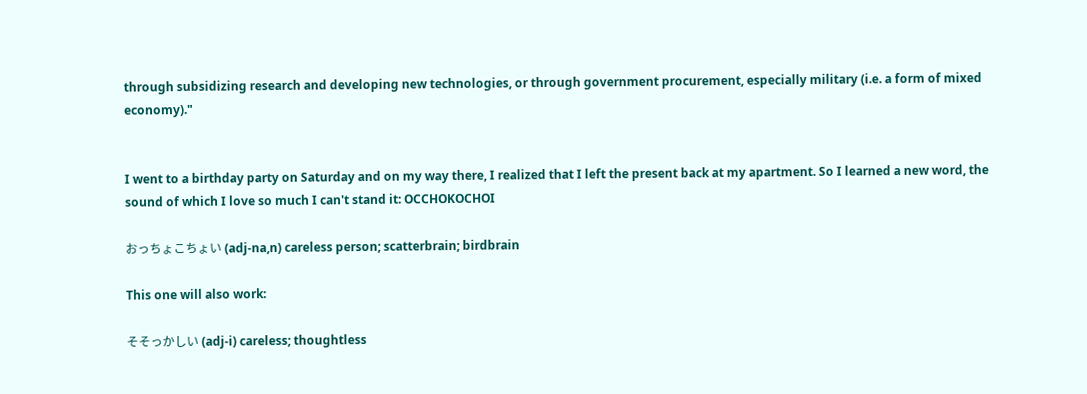through subsidizing research and developing new technologies, or through government procurement, especially military (i.e. a form of mixed economy)."


I went to a birthday party on Saturday and on my way there, I realized that I left the present back at my apartment. So I learned a new word, the sound of which I love so much I can't stand it: OCCHOKOCHOI

おっちょこちょい (adj-na,n) careless person; scatterbrain; birdbrain

This one will also work:

そそっかしい (adj-i) careless; thoughtless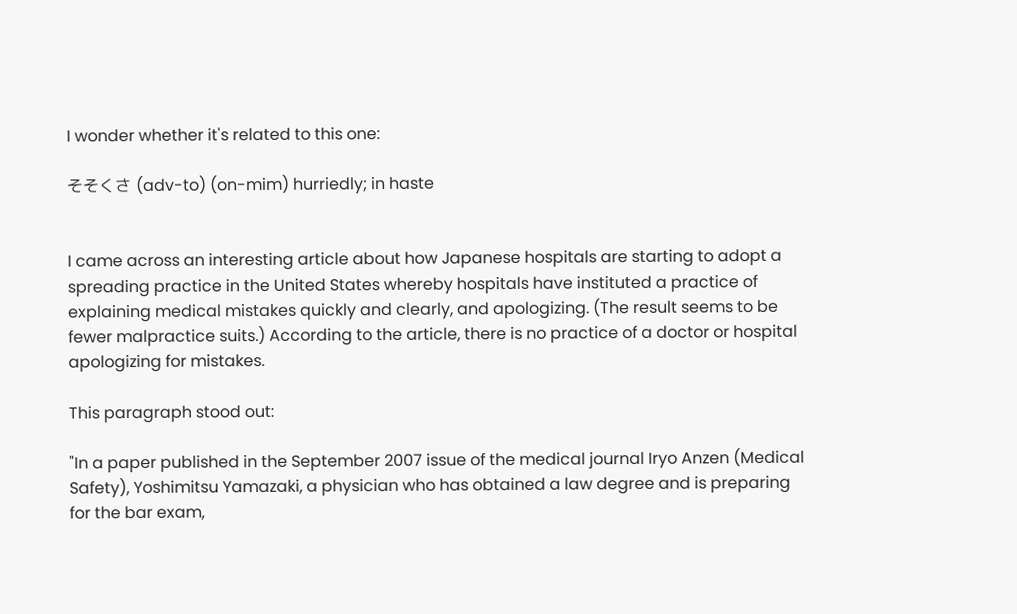I wonder whether it's related to this one:

そそくさ (adv-to) (on-mim) hurriedly; in haste


I came across an interesting article about how Japanese hospitals are starting to adopt a spreading practice in the United States whereby hospitals have instituted a practice of explaining medical mistakes quickly and clearly, and apologizing. (The result seems to be fewer malpractice suits.) According to the article, there is no practice of a doctor or hospital apologizing for mistakes.

This paragraph stood out:

"In a paper published in the September 2007 issue of the medical journal Iryo Anzen (Medical Safety), Yoshimitsu Yamazaki, a physician who has obtained a law degree and is preparing for the bar exam,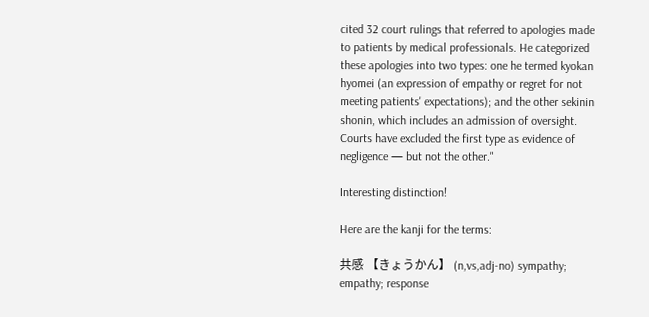cited 32 court rulings that referred to apologies made to patients by medical professionals. He categorized these apologies into two types: one he termed kyokan hyomei (an expression of empathy or regret for not meeting patients' expectations); and the other sekinin shonin, which includes an admission of oversight. Courts have excluded the first type as evidence of negligence — but not the other."

Interesting distinction!

Here are the kanji for the terms:

共感 【きょうかん】 (n,vs,adj-no) sympathy; empathy; response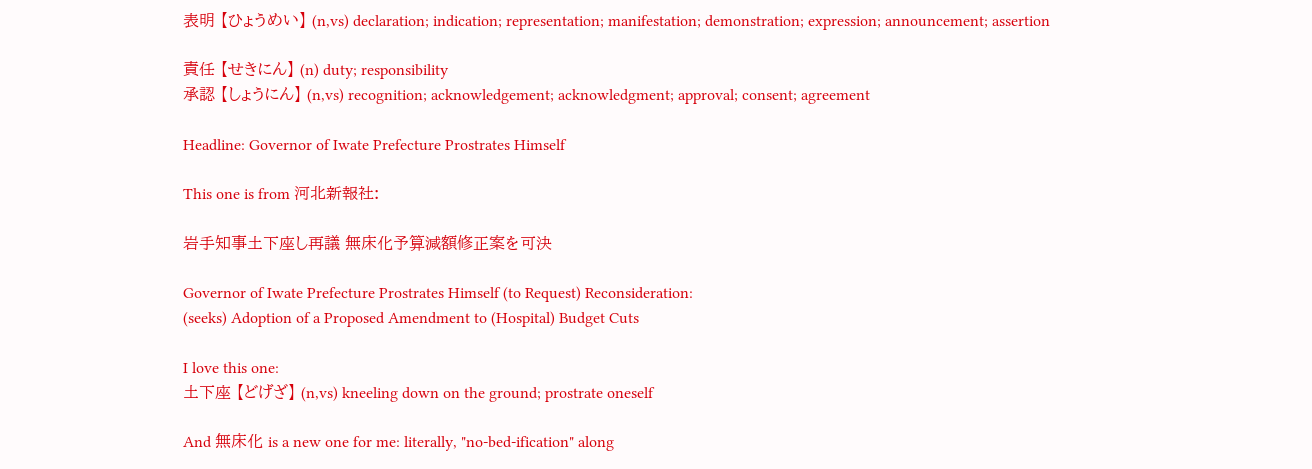表明 【ひょうめい】 (n,vs) declaration; indication; representation; manifestation; demonstration; expression; announcement; assertion

責任 【せきにん】 (n) duty; responsibility
承認 【しょうにん】 (n,vs) recognition; acknowledgement; acknowledgment; approval; consent; agreement

Headline: Governor of Iwate Prefecture Prostrates Himself

This one is from 河北新報社:

岩手知事土下座し再議 無床化予算減額修正案を可決

Governor of Iwate Prefecture Prostrates Himself (to Request) Reconsideration:
(seeks) Adoption of a Proposed Amendment to (Hospital) Budget Cuts

I love this one:
土下座 【どげざ】 (n,vs) kneeling down on the ground; prostrate oneself

And 無床化 is a new one for me: literally, "no-bed-ification" along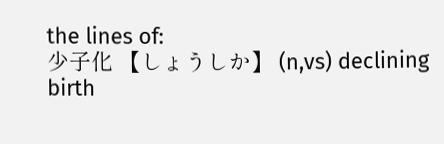the lines of:
少子化 【しょうしか】 (n,vs) declining birth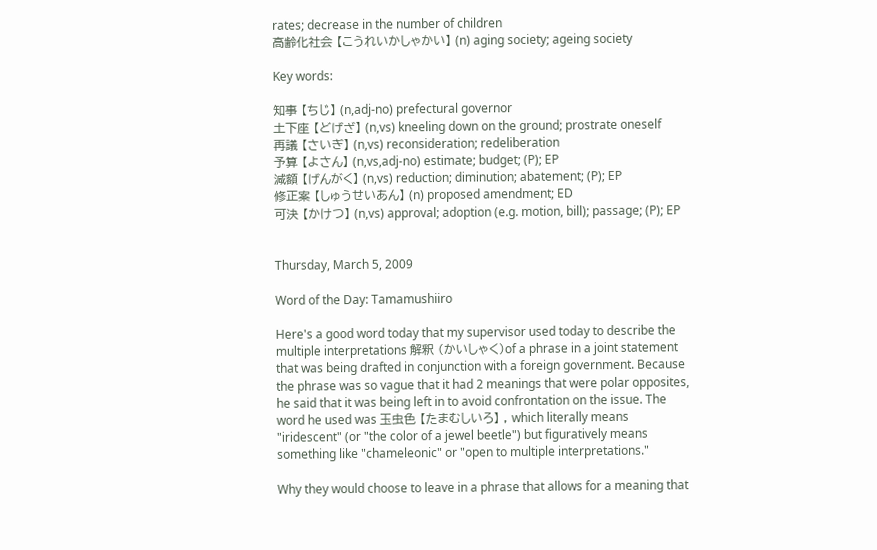rates; decrease in the number of children
高齢化社会 【こうれいかしゃかい】 (n) aging society; ageing society

Key words:

知事 【ちじ】 (n,adj-no) prefectural governor
土下座 【どげざ】 (n,vs) kneeling down on the ground; prostrate oneself
再議 【さいぎ】 (n,vs) reconsideration; redeliberation
予算 【よさん】 (n,vs,adj-no) estimate; budget; (P); EP
減額 【げんがく】 (n,vs) reduction; diminution; abatement; (P); EP
修正案 【しゅうせいあん】 (n) proposed amendment; ED
可決 【かけつ】 (n,vs) approval; adoption (e.g. motion, bill); passage; (P); EP


Thursday, March 5, 2009

Word of the Day: Tamamushiiro

Here's a good word today that my supervisor used today to describe the multiple interpretations 解釈 (かいしゃく)of a phrase in a joint statement that was being drafted in conjunction with a foreign government. Because the phrase was so vague that it had 2 meanings that were polar opposites, he said that it was being left in to avoid confrontation on the issue. The word he used was 玉虫色 【たまむしいろ】 , which literally means "iridescent" (or "the color of a jewel beetle") but figuratively means something like "chameleonic" or "open to multiple interpretations."

Why they would choose to leave in a phrase that allows for a meaning that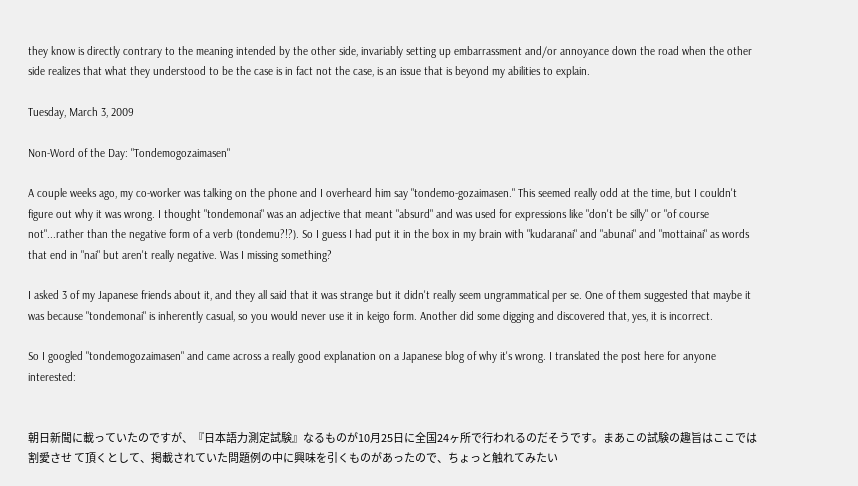they know is directly contrary to the meaning intended by the other side, invariably setting up embarrassment and/or annoyance down the road when the other side realizes that what they understood to be the case is in fact not the case, is an issue that is beyond my abilities to explain.

Tuesday, March 3, 2009

Non-Word of the Day: "Tondemogozaimasen"

A couple weeks ago, my co-worker was talking on the phone and I overheard him say "tondemo-gozaimasen." This seemed really odd at the time, but I couldn't figure out why it was wrong. I thought "tondemonai" was an adjective that meant "absurd" and was used for expressions like "don't be silly" or "of course not"...rather than the negative form of a verb (tondemu?!?). So I guess I had put it in the box in my brain with "kudaranai" and "abunai" and "mottainai" as words that end in "nai" but aren't really negative. Was I missing something?

I asked 3 of my Japanese friends about it, and they all said that it was strange but it didn't really seem ungrammatical per se. One of them suggested that maybe it was because "tondemonai" is inherently casual, so you would never use it in keigo form. Another did some digging and discovered that, yes, it is incorrect.

So I googled "tondemogozaimasen" and came across a really good explanation on a Japanese blog of why it's wrong. I translated the post here for anyone interested:


朝日新聞に載っていたのですが、『日本語力測定試験』なるものが10月25日に全国24ヶ所で行われるのだそうです。まあこの試験の趣旨はここでは割愛させ て頂くとして、掲載されていた問題例の中に興味を引くものがあったので、ちょっと触れてみたい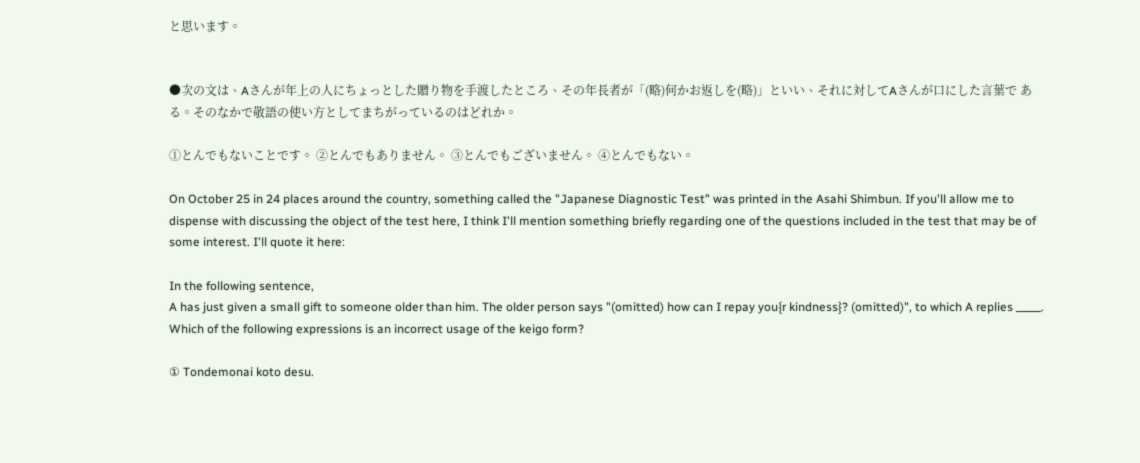と思います。


●次の文は、Aさんが年上の人にちょっとした贈り物を手渡したところ、その年長者が「(略)何かお返しを(略)」といい、それに対してAさんが口にした言葉で ある。そのなかで敬語の使い方としてまちがっているのはどれか。

①とんでもないことです。 ②とんでもありません。 ③とんでもございません。 ④とんでもない。

On October 25 in 24 places around the country, something called the "Japanese Diagnostic Test" was printed in the Asahi Shimbun. If you'll allow me to dispense with discussing the object of the test here, I think I'll mention something briefly regarding one of the questions included in the test that may be of some interest. I'll quote it here:

In the following sentence,
A has just given a small gift to someone older than him. The older person says "(omitted) how can I repay you{r kindness}? (omitted)", to which A replies _____.
Which of the following expressions is an incorrect usage of the keigo form?

① Tondemonai koto desu.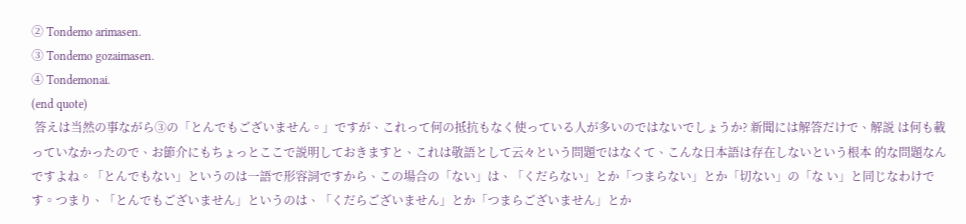② Tondemo arimasen.
③ Tondemo gozaimasen.
④ Tondemonai.
(end quote)
 答えは当然の事ながら③の「とんでもございません。」ですが、これって何の抵抗もなく使っている人が多いのではないでしょうか? 新聞には解答だけで、解説 は何も載っていなかったので、お節介にもちょっとここで説明しておきますと、これは敬語として云々という問題ではなくて、こんな日本語は存在しないという根本 的な問題なんですよね。「とんでもない」というのは一語で形容詞ですから、この場合の「ない」は、「くだらない」とか「つまらない」とか「切ない」の「な い」と同じなわけです。つまり、「とんでもございません」というのは、「くだらございません」とか「つまらございません」とか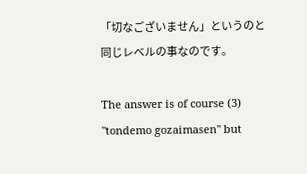「切なございません」というのと 同じレベルの事なのです。

The answer is of course (3) "tondemo gozaimasen" but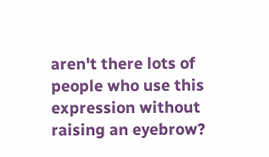aren't there lots of people who use this expression without raising an eyebrow?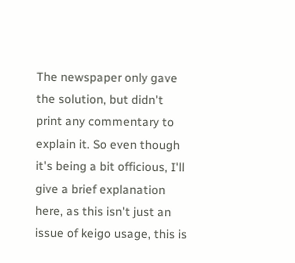The newspaper only gave the solution, but didn't print any commentary to explain it. So even though it's being a bit officious, I'll give a brief explanation here, as this isn't just an issue of keigo usage, this is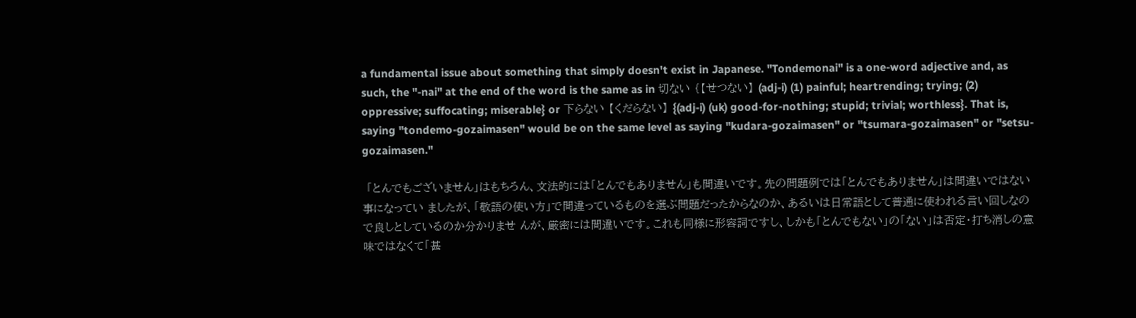a fundamental issue about something that simply doesn't exist in Japanese. "Tondemonai" is a one-word adjective and, as such, the "-nai" at the end of the word is the same as in 切ない {【せつない】 (adj-i) (1) painful; heartrending; trying; (2) oppressive; suffocating; miserable} or 下らない 【くだらない】 {(adj-i) (uk) good-for-nothing; stupid; trivial; worthless}. That is, saying "tondemo-gozaimasen" would be on the same level as saying "kudara-gozaimasen" or "tsumara-gozaimasen" or "setsu-gozaimasen."

 「とんでもございません」はもちろん、文法的には「とんでもありません」も間違いです。先の問題例では「とんでもありません」は間違いではない事になってい ましたが、「敬語の使い方」で間違っているものを選ぶ問題だったからなのか、あるいは日常語として普通に使われる言い回しなので良しとしているのか分かりませ んが、厳密には間違いです。これも同様に形容詞ですし、しかも「とんでもない」の「ない」は否定・打ち消しの意味ではなくて「甚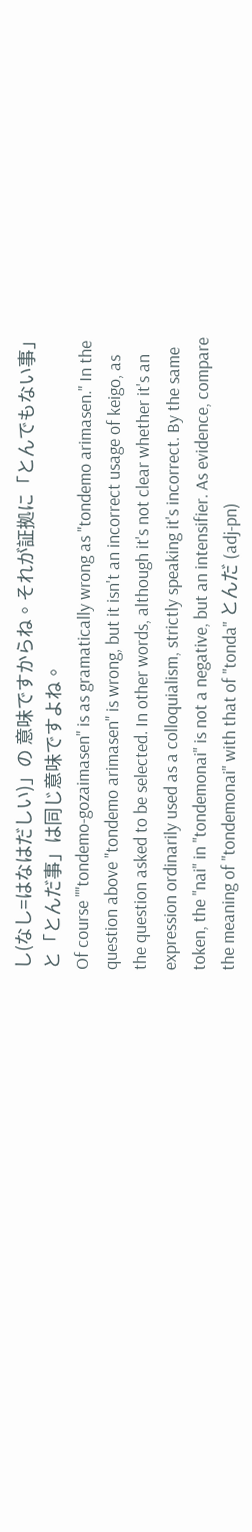し(なし=はなはだしい)」の 意味ですからね。それが証拠に「とんでもない事」と「とんだ事」は同じ意味ですよね。
Of course ""tondemo-gozaimasen" is as gramatically wrong as "tondemo arimasen." In the question above "tondemo arimasen" is wrong, but it isn't an incorrect usage of keigo, as the question asked to be selected. In other words, although it's not clear whether it's an expression ordinarily used as a colloquialism, strictly speaking it's incorrect. By the same token, the "nai" in "tondemonai" is not a negative, but an intensifier. As evidence, compare the meaning of "tondemonai" with that of "tonda" とんだ (adj-pn)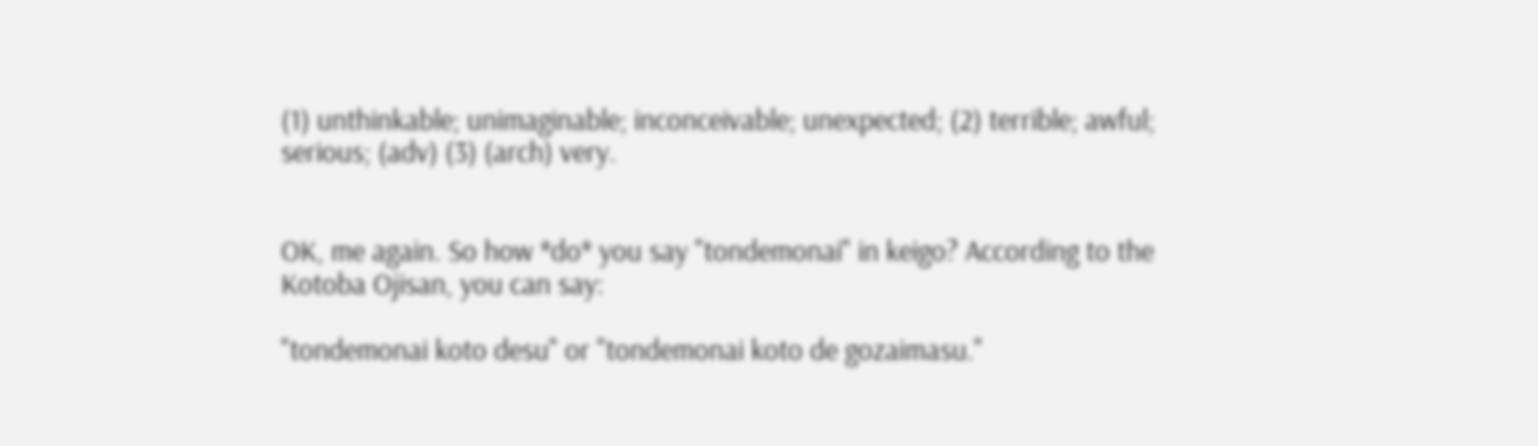(1) unthinkable; unimaginable; inconceivable; unexpected; (2) terrible; awful; serious; (adv) (3) (arch) very.


OK, me again. So how *do* you say "tondemonai" in keigo? According to the Kotoba Ojisan, you can say:

"tondemonai koto desu" or "tondemonai koto de gozaimasu."